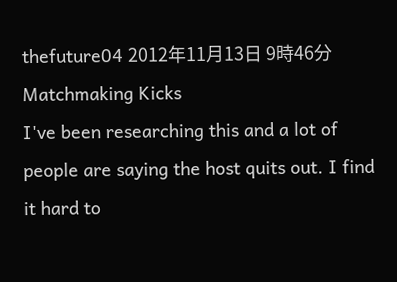thefuture04 2012年11月13日 9時46分
Matchmaking Kicks
I've been researching this and a lot of people are saying the host quits out. I find it hard to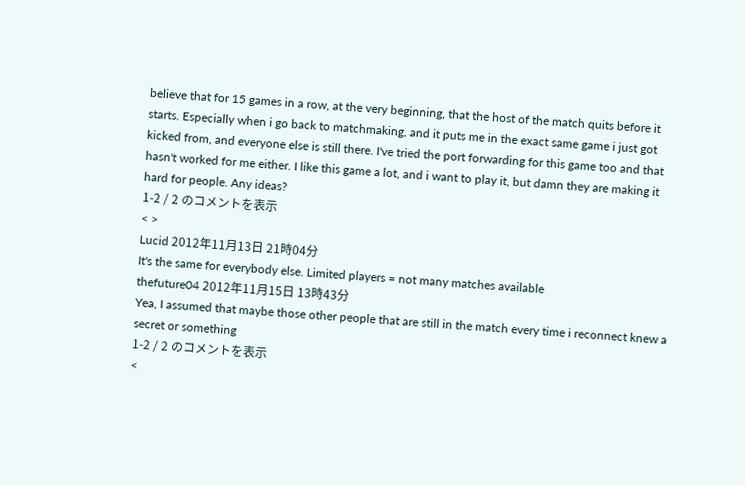believe that for 15 games in a row, at the very beginning, that the host of the match quits before it starts. Especially when i go back to matchmaking, and it puts me in the exact same game i just got kicked from, and everyone else is still there. I've tried the port forwarding for this game too and that hasn't worked for me either. I like this game a lot, and i want to play it, but damn they are making it hard for people. Any ideas?
1-2 / 2 のコメントを表示
< >
Lucid 2012年11月13日 21時04分
It's the same for everybody else. Limited players = not many matches available
thefuture04 2012年11月15日 13時43分
Yea, I assumed that maybe those other people that are still in the match every time i reconnect knew a secret or something
1-2 / 2 のコメントを表示
<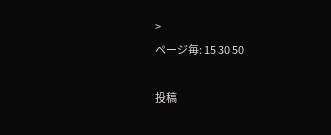>
ページ毎: 15 30 50

投稿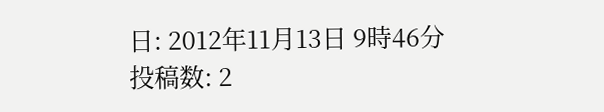日: 2012年11月13日 9時46分
投稿数: 2